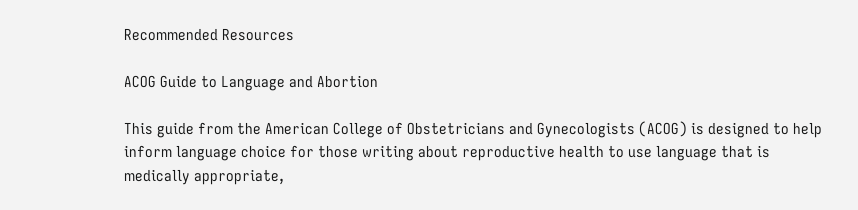Recommended Resources

ACOG Guide to Language and Abortion

This guide from the American College of Obstetricians and Gynecologists (ACOG) is designed to help inform language choice for those writing about reproductive health to use language that is medically appropriate,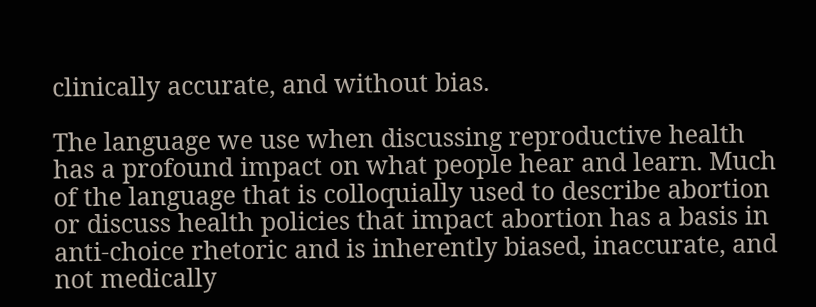clinically accurate, and without bias.

The language we use when discussing reproductive health has a profound impact on what people hear and learn. Much of the language that is colloquially used to describe abortion or discuss health policies that impact abortion has a basis in anti-choice rhetoric and is inherently biased, inaccurate, and not medically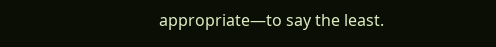appropriate—to say the least.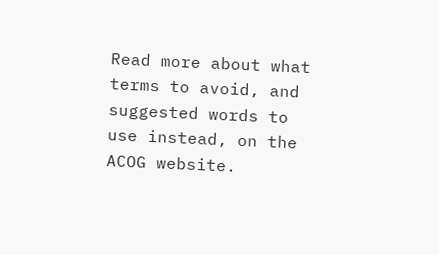Read more about what terms to avoid, and suggested words to use instead, on the ACOG website.